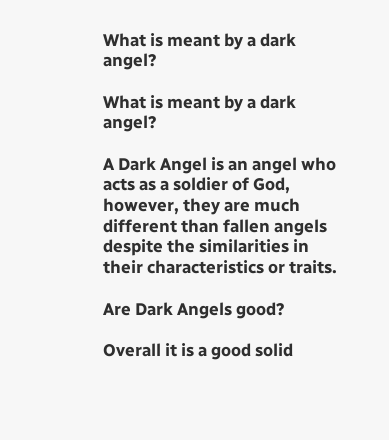What is meant by a dark angel?

What is meant by a dark angel?

A Dark Angel is an angel who acts as a soldier of God, however, they are much different than fallen angels despite the similarities in their characteristics or traits.

Are Dark Angels good?

Overall it is a good solid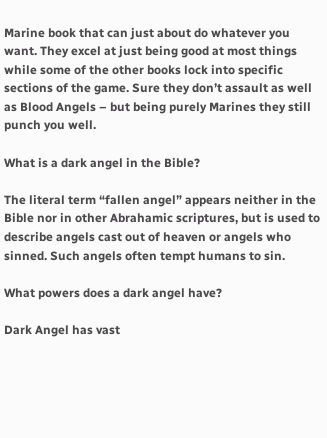Marine book that can just about do whatever you want. They excel at just being good at most things while some of the other books lock into specific sections of the game. Sure they don’t assault as well as Blood Angels – but being purely Marines they still punch you well.

What is a dark angel in the Bible?

The literal term “fallen angel” appears neither in the Bible nor in other Abrahamic scriptures, but is used to describe angels cast out of heaven or angels who sinned. Such angels often tempt humans to sin.

What powers does a dark angel have?

Dark Angel has vast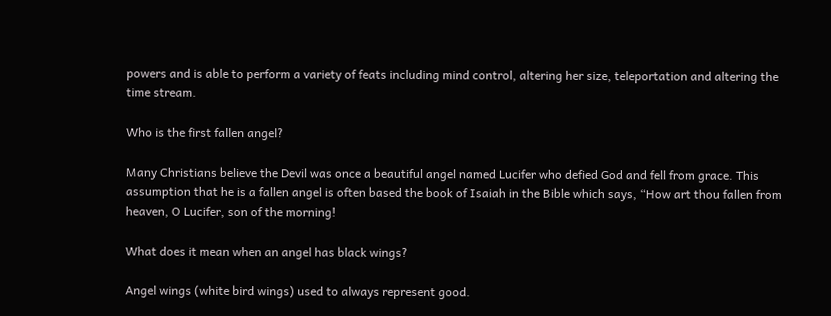powers and is able to perform a variety of feats including mind control, altering her size, teleportation and altering the time stream.

Who is the first fallen angel?

Many Christians believe the Devil was once a beautiful angel named Lucifer who defied God and fell from grace. This assumption that he is a fallen angel is often based the book of Isaiah in the Bible which says, “How art thou fallen from heaven, O Lucifer, son of the morning!

What does it mean when an angel has black wings?

Angel wings (white bird wings) used to always represent good.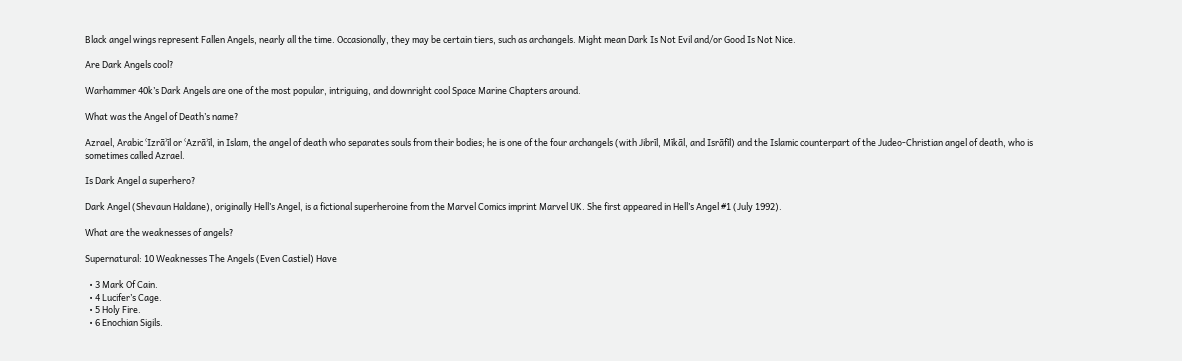Black angel wings represent Fallen Angels, nearly all the time. Occasionally, they may be certain tiers, such as archangels. Might mean Dark Is Not Evil and/or Good Is Not Nice.

Are Dark Angels cool?

Warhammer 40k’s Dark Angels are one of the most popular, intriguing, and downright cool Space Marine Chapters around.

What was the Angel of Death’s name?

Azrael, Arabic ʿIzrāʾīl or ʿAzrāʾīl, in Islam, the angel of death who separates souls from their bodies; he is one of the four archangels (with Jibrīl, Mīkāl, and Isrāfīl) and the Islamic counterpart of the Judeo-Christian angel of death, who is sometimes called Azrael.

Is Dark Angel a superhero?

Dark Angel (Shevaun Haldane), originally Hell’s Angel, is a fictional superheroine from the Marvel Comics imprint Marvel UK. She first appeared in Hell’s Angel #1 (July 1992).

What are the weaknesses of angels?

Supernatural: 10 Weaknesses The Angels (Even Castiel) Have

  • 3 Mark Of Cain.
  • 4 Lucifer’s Cage.
  • 5 Holy Fire.
  • 6 Enochian Sigils.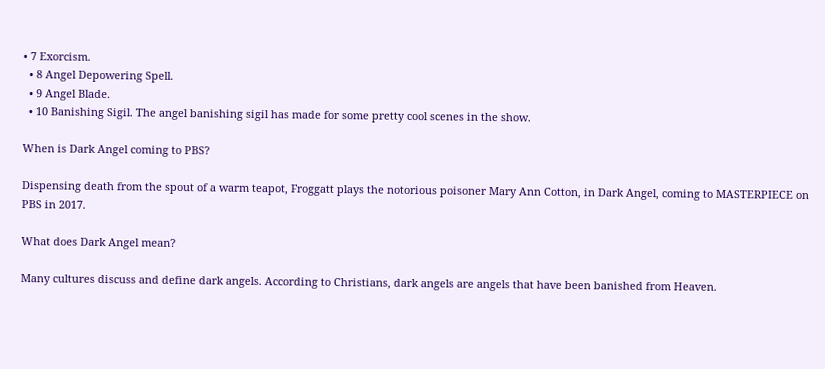• 7 Exorcism.
  • 8 Angel Depowering Spell.
  • 9 Angel Blade.
  • 10 Banishing Sigil. The angel banishing sigil has made for some pretty cool scenes in the show.

When is Dark Angel coming to PBS?

Dispensing death from the spout of a warm teapot, Froggatt plays the notorious poisoner Mary Ann Cotton, in Dark Angel, coming to MASTERPIECE on PBS in 2017.

What does Dark Angel mean?

Many cultures discuss and define dark angels. According to Christians, dark angels are angels that have been banished from Heaven.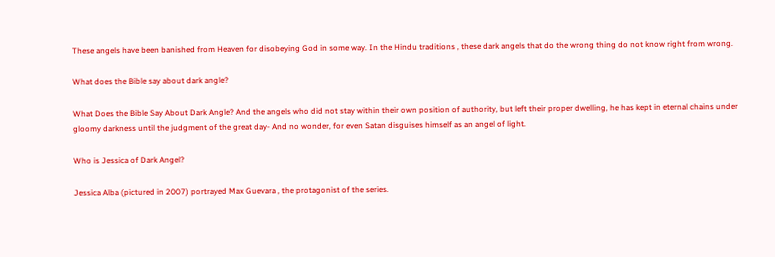These angels have been banished from Heaven for disobeying God in some way. In the Hindu traditions , these dark angels that do the wrong thing do not know right from wrong.

What does the Bible say about dark angle?

What Does the Bible Say About Dark Angle? And the angels who did not stay within their own position of authority, but left their proper dwelling, he has kept in eternal chains under gloomy darkness until the judgment of the great day- And no wonder, for even Satan disguises himself as an angel of light.

Who is Jessica of Dark Angel?

Jessica Alba (pictured in 2007) portrayed Max Guevara , the protagonist of the series.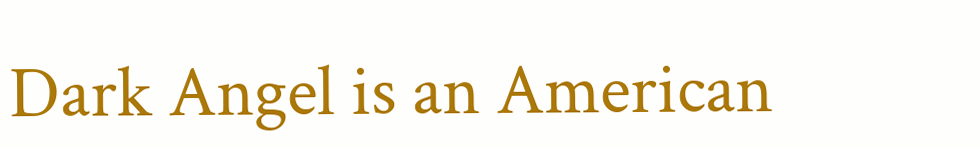Dark Angel is an American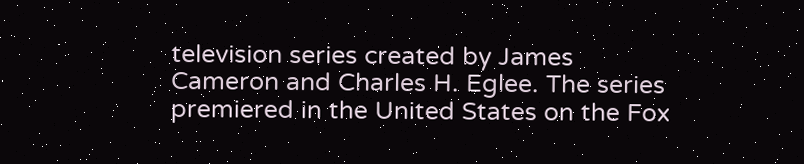television series created by James Cameron and Charles H. Eglee. The series premiered in the United States on the Fox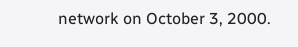network on October 3, 2000.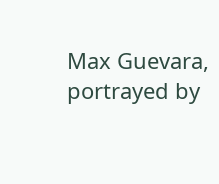Max Guevara, portrayed by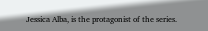Jessica Alba, is the protagonist of the series.